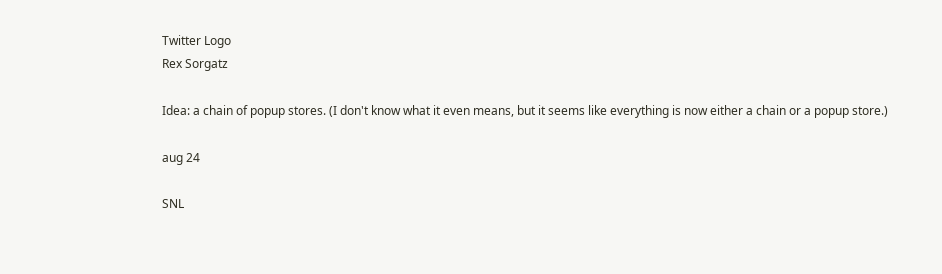Twitter Logo
Rex Sorgatz

Idea: a chain of popup stores. (I don't know what it even means, but it seems like everything is now either a chain or a popup store.)

aug 24

SNL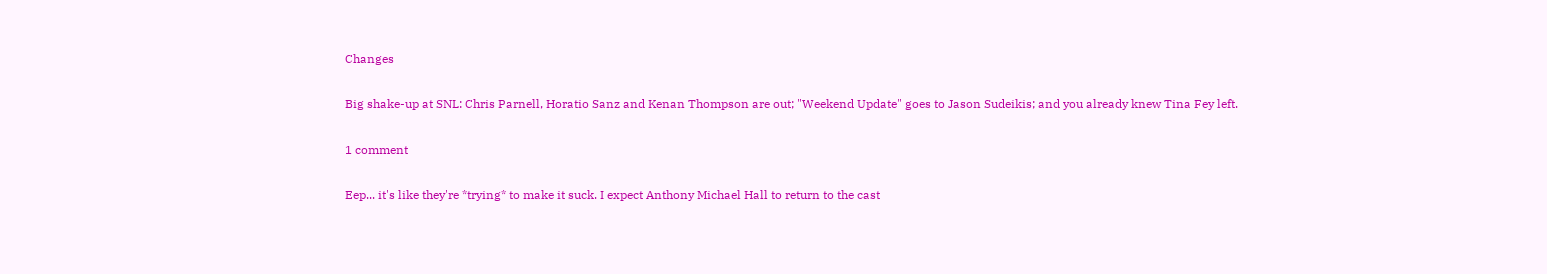Changes

Big shake-up at SNL: Chris Parnell, Horatio Sanz and Kenan Thompson are out; "Weekend Update" goes to Jason Sudeikis; and you already knew Tina Fey left.

1 comment

Eep... it's like they're *trying* to make it suck. I expect Anthony Michael Hall to return to the cast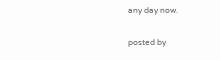any day now.

posted by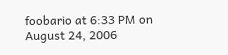foobario at 6:33 PM on August 24, 2006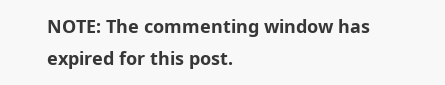NOTE: The commenting window has expired for this post.